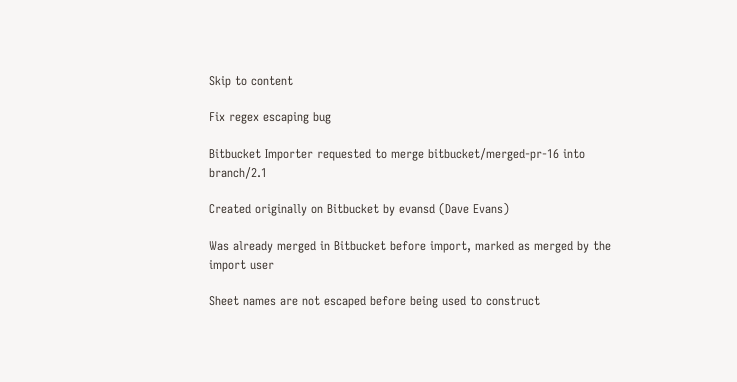Skip to content

Fix regex escaping bug

Bitbucket Importer requested to merge bitbucket/merged-pr-16 into branch/2.1

Created originally on Bitbucket by evansd (Dave Evans)

Was already merged in Bitbucket before import, marked as merged by the import user

Sheet names are not escaped before being used to construct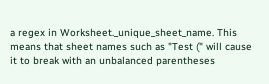a regex in Worksheet._unique_sheet_name. This means that sheet names such as "Test (" will cause it to break with an unbalanced parentheses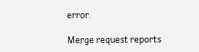error.

Merge request reports